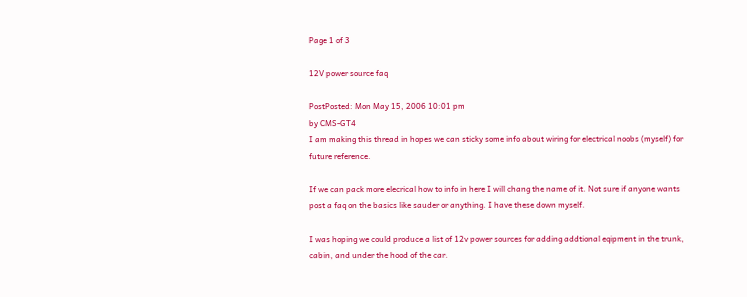Page 1 of 3

12V power source faq

PostPosted: Mon May 15, 2006 10:01 pm
by CMS-GT4
I am making this thread in hopes we can sticky some info about wiring for electrical noobs (myself) for future reference.

If we can pack more elecrical how to info in here I will chang the name of it. Not sure if anyone wants post a faq on the basics like sauder or anything. I have these down myself.

I was hoping we could produce a list of 12v power sources for adding addtional eqipment in the trunk, cabin, and under the hood of the car.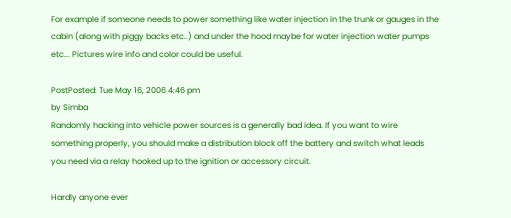For example if someone needs to power something like water injection in the trunk or gauges in the cabin (along with piggy backs etc..) and under the hood maybe for water injection water pumps etc... Pictures wire info and color could be useful.

PostPosted: Tue May 16, 2006 4:46 pm
by Simba
Randomly hacking into vehicle power sources is a generally bad idea. If you want to wire something properly, you should make a distribution block off the battery and switch what leads you need via a relay hooked up to the ignition or accessory circuit.

Hardly anyone ever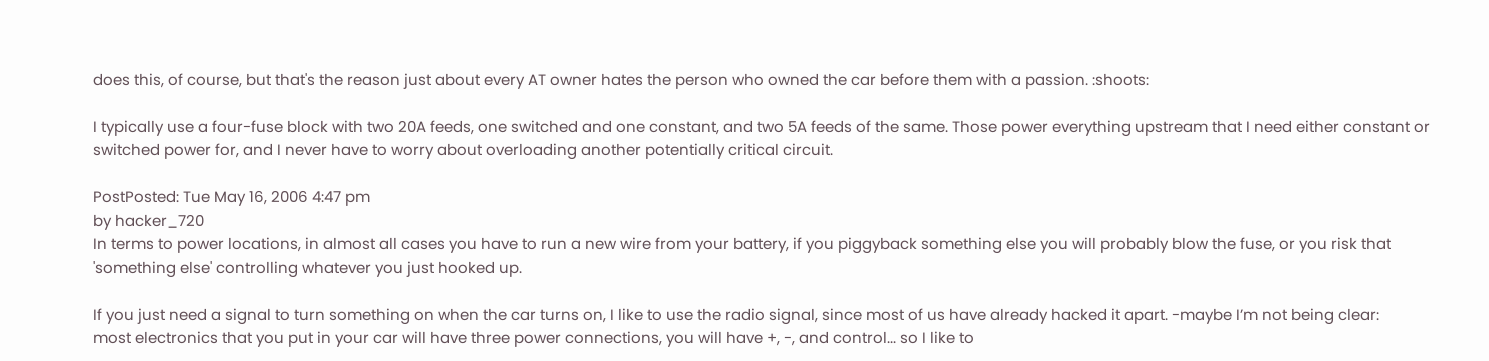does this, of course, but that's the reason just about every AT owner hates the person who owned the car before them with a passion. :shoots:

I typically use a four-fuse block with two 20A feeds, one switched and one constant, and two 5A feeds of the same. Those power everything upstream that I need either constant or switched power for, and I never have to worry about overloading another potentially critical circuit.

PostPosted: Tue May 16, 2006 4:47 pm
by hacker_720
In terms to power locations, in almost all cases you have to run a new wire from your battery, if you piggyback something else you will probably blow the fuse, or you risk that 'something else' controlling whatever you just hooked up.

If you just need a signal to turn something on when the car turns on, I like to use the radio signal, since most of us have already hacked it apart. -maybe I’m not being clear:
most electronics that you put in your car will have three power connections, you will have +, -, and control... so I like to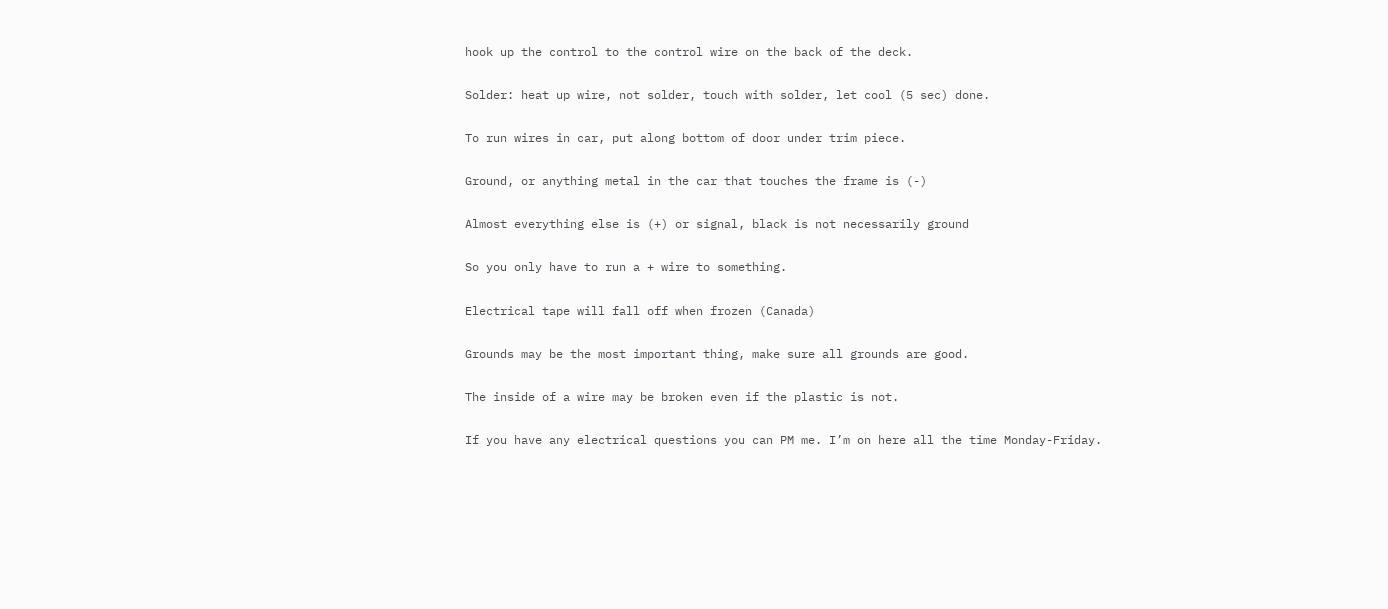hook up the control to the control wire on the back of the deck.

Solder: heat up wire, not solder, touch with solder, let cool (5 sec) done.

To run wires in car, put along bottom of door under trim piece.

Ground, or anything metal in the car that touches the frame is (-)

Almost everything else is (+) or signal, black is not necessarily ground

So you only have to run a + wire to something.

Electrical tape will fall off when frozen (Canada)

Grounds may be the most important thing, make sure all grounds are good.

The inside of a wire may be broken even if the plastic is not.

If you have any electrical questions you can PM me. I’m on here all the time Monday-Friday.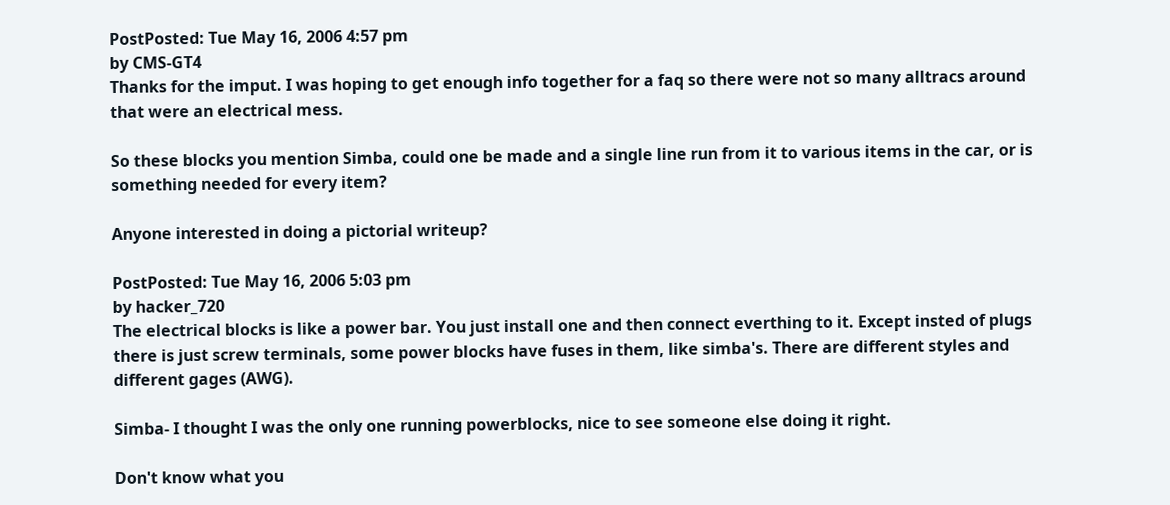PostPosted: Tue May 16, 2006 4:57 pm
by CMS-GT4
Thanks for the imput. I was hoping to get enough info together for a faq so there were not so many alltracs around that were an electrical mess.

So these blocks you mention Simba, could one be made and a single line run from it to various items in the car, or is something needed for every item?

Anyone interested in doing a pictorial writeup?

PostPosted: Tue May 16, 2006 5:03 pm
by hacker_720
The electrical blocks is like a power bar. You just install one and then connect everthing to it. Except insted of plugs there is just screw terminals, some power blocks have fuses in them, like simba's. There are different styles and different gages (AWG).

Simba- I thought I was the only one running powerblocks, nice to see someone else doing it right.

Don't know what you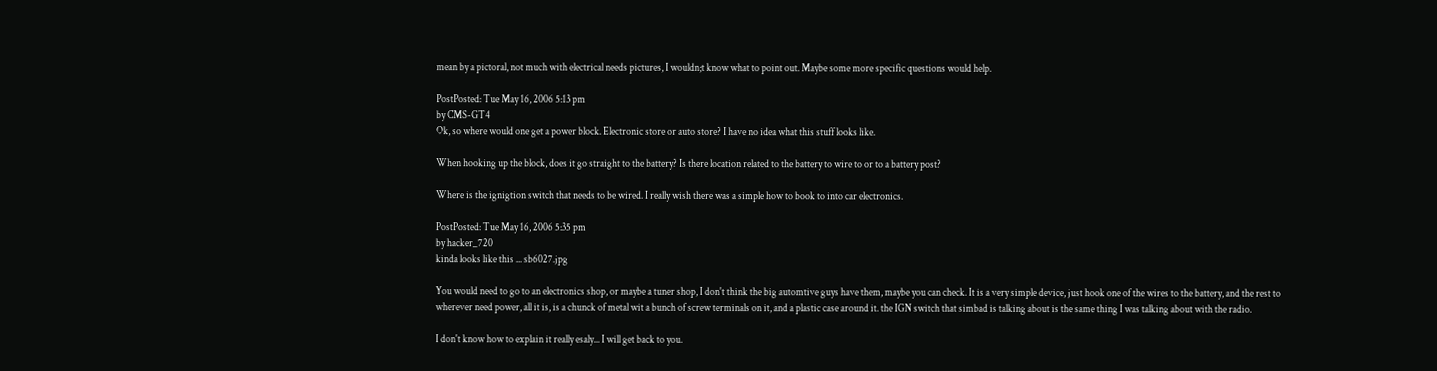mean by a pictoral, not much with electrical needs pictures, I wouldn;t know what to point out. Maybe some more specific questions would help.

PostPosted: Tue May 16, 2006 5:13 pm
by CMS-GT4
Ok, so where would one get a power block. Electronic store or auto store? I have no idea what this stuff looks like.

When hooking up the block, does it go straight to the battery? Is there location related to the battery to wire to or to a battery post?

Where is the ignigtion switch that needs to be wired. I really wish there was a simple how to book to into car electronics.

PostPosted: Tue May 16, 2006 5:35 pm
by hacker_720
kinda looks like this ... sb6027.jpg

You would need to go to an electronics shop, or maybe a tuner shop, I don't think the big automtive guys have them, maybe you can check. It is a very simple device, just hook one of the wires to the battery, and the rest to wherever need power, all it is, is a chunck of metal wit a bunch of screw terminals on it, and a plastic case around it. the IGN switch that simbad is talking about is the same thing I was talking about with the radio.

I don't know how to explain it really esaly... I will get back to you.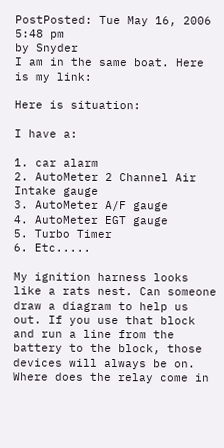PostPosted: Tue May 16, 2006 5:48 pm
by Snyder
I am in the same boat. Here is my link:

Here is situation:

I have a:

1. car alarm
2. AutoMeter 2 Channel Air Intake gauge
3. AutoMeter A/F gauge
4. AutoMeter EGT gauge
5. Turbo Timer
6. Etc.....

My ignition harness looks like a rats nest. Can someone draw a diagram to help us out. If you use that block and run a line from the battery to the block, those devices will always be on. Where does the relay come in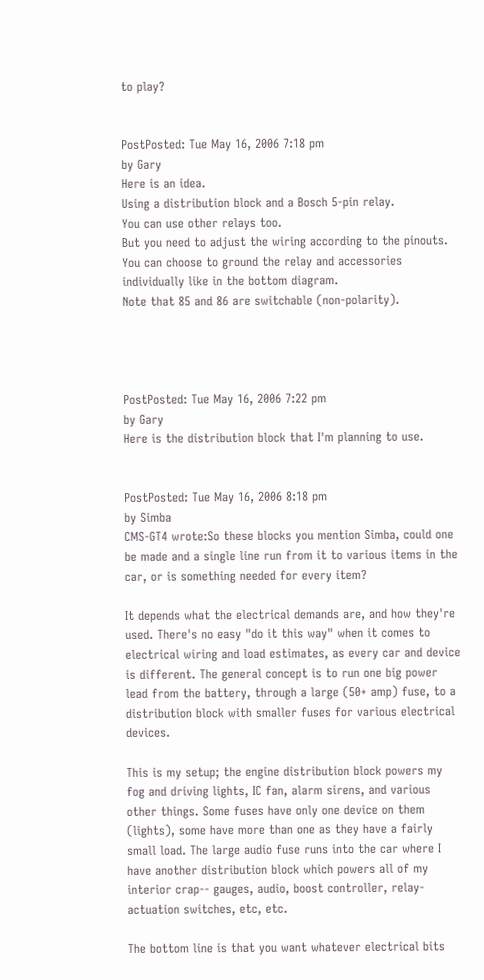to play?


PostPosted: Tue May 16, 2006 7:18 pm
by Gary
Here is an idea.
Using a distribution block and a Bosch 5-pin relay.
You can use other relays too.
But you need to adjust the wiring according to the pinouts.
You can choose to ground the relay and accessories individually like in the bottom diagram.
Note that 85 and 86 are switchable (non-polarity).




PostPosted: Tue May 16, 2006 7:22 pm
by Gary
Here is the distribution block that I'm planning to use.


PostPosted: Tue May 16, 2006 8:18 pm
by Simba
CMS-GT4 wrote:So these blocks you mention Simba, could one be made and a single line run from it to various items in the car, or is something needed for every item?

It depends what the electrical demands are, and how they're used. There's no easy "do it this way" when it comes to electrical wiring and load estimates, as every car and device is different. The general concept is to run one big power lead from the battery, through a large (50+ amp) fuse, to a distribution block with smaller fuses for various electrical devices.

This is my setup; the engine distribution block powers my fog and driving lights, IC fan, alarm sirens, and various other things. Some fuses have only one device on them (lights), some have more than one as they have a fairly small load. The large audio fuse runs into the car where I have another distribution block which powers all of my interior crap-- gauges, audio, boost controller, relay-actuation switches, etc, etc.

The bottom line is that you want whatever electrical bits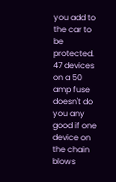you add to the car to be protected. 47 devices on a 50 amp fuse doesn't do you any good if one device on the chain blows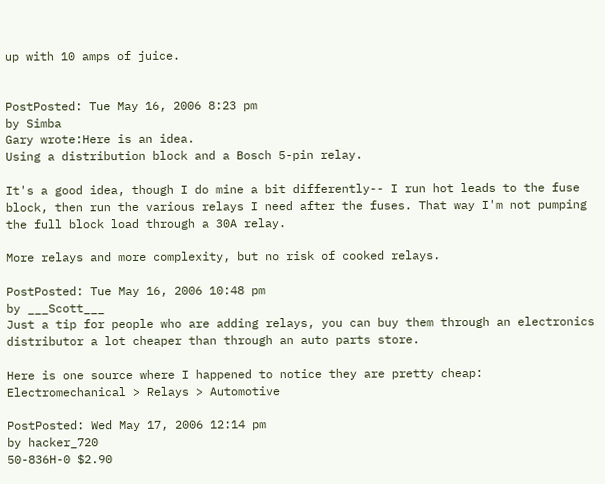up with 10 amps of juice.


PostPosted: Tue May 16, 2006 8:23 pm
by Simba
Gary wrote:Here is an idea.
Using a distribution block and a Bosch 5-pin relay.

It's a good idea, though I do mine a bit differently-- I run hot leads to the fuse block, then run the various relays I need after the fuses. That way I'm not pumping the full block load through a 30A relay.

More relays and more complexity, but no risk of cooked relays.

PostPosted: Tue May 16, 2006 10:48 pm
by ___Scott___
Just a tip for people who are adding relays, you can buy them through an electronics distributor a lot cheaper than through an auto parts store.

Here is one source where I happened to notice they are pretty cheap: Electromechanical > Relays > Automotive

PostPosted: Wed May 17, 2006 12:14 pm
by hacker_720
50-836H-0 $2.90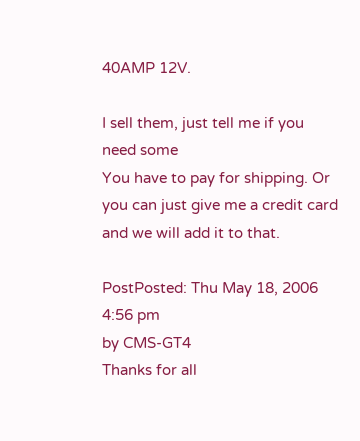40AMP 12V.

I sell them, just tell me if you need some
You have to pay for shipping. Or you can just give me a credit card and we will add it to that.

PostPosted: Thu May 18, 2006 4:56 pm
by CMS-GT4
Thanks for all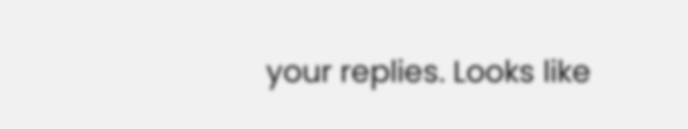your replies. Looks like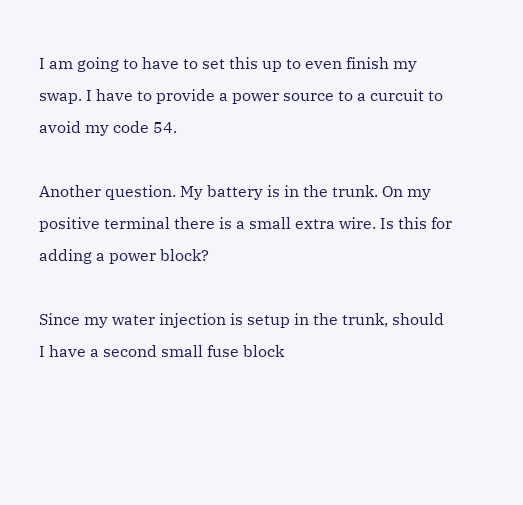I am going to have to set this up to even finish my swap. I have to provide a power source to a curcuit to avoid my code 54.

Another question. My battery is in the trunk. On my positive terminal there is a small extra wire. Is this for adding a power block?

Since my water injection is setup in the trunk, should I have a second small fuse block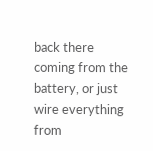back there coming from the battery, or just wire everything from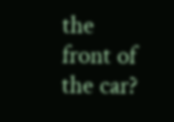the front of the car?